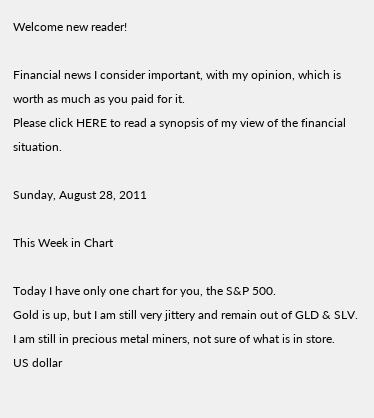Welcome new reader!

Financial news I consider important, with my opinion, which is worth as much as you paid for it.
Please click HERE to read a synopsis of my view of the financial situation.

Sunday, August 28, 2011

This Week in Chart

Today I have only one chart for you, the S&P 500.
Gold is up, but I am still very jittery and remain out of GLD & SLV.
I am still in precious metal miners, not sure of what is in store.
US dollar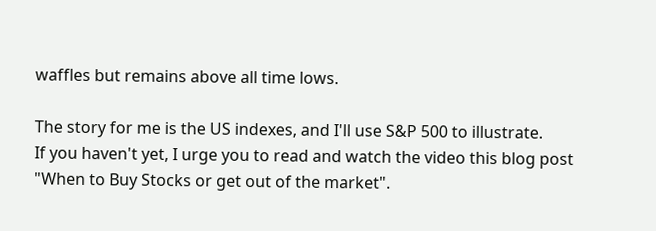waffles but remains above all time lows.

The story for me is the US indexes, and I'll use S&P 500 to illustrate.
If you haven't yet, I urge you to read and watch the video this blog post "When to Buy Stocks or get out of the market".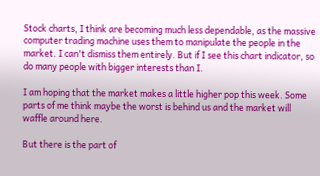Stock charts, I think are becoming much less dependable, as the massive computer trading machine uses them to manipulate the people in the market. I can't dismiss them entirely. But if I see this chart indicator, so do many people with bigger interests than I.

I am hoping that the market makes a little higher pop this week. Some parts of me think maybe the worst is behind us and the market will waffle around here.

But there is the part of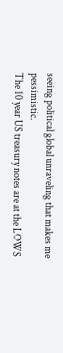seeing political global unraveling that makes me pessimistic.
The 10 year US treasury notes are at the LOWS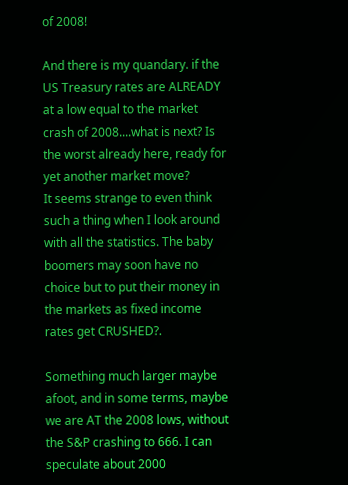of 2008!

And there is my quandary. if the US Treasury rates are ALREADY at a low equal to the market crash of 2008....what is next? Is the worst already here, ready for yet another market move?
It seems strange to even think such a thing when I look around with all the statistics. The baby boomers may soon have no choice but to put their money in the markets as fixed income rates get CRUSHED?.

Something much larger maybe afoot, and in some terms, maybe we are AT the 2008 lows, without the S&P crashing to 666. I can speculate about 2000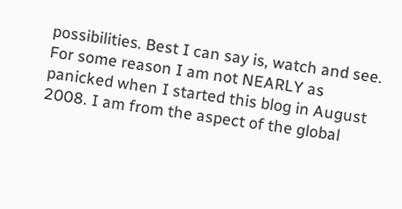possibilities. Best I can say is, watch and see. For some reason I am not NEARLY as panicked when I started this blog in August 2008. I am from the aspect of the global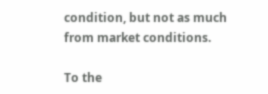condition, but not as much from market conditions.

To the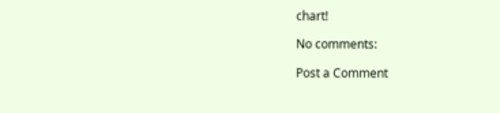chart!

No comments:

Post a Comment